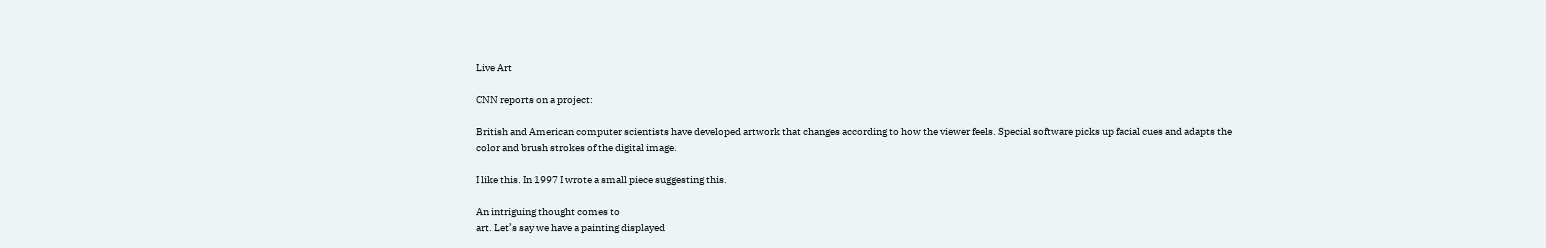Live Art

CNN reports on a project:

British and American computer scientists have developed artwork that changes according to how the viewer feels. Special software picks up facial cues and adapts the color and brush strokes of the digital image.

I like this. In 1997 I wrote a small piece suggesting this.

An intriguing thought comes to
art. Let’s say we have a painting displayed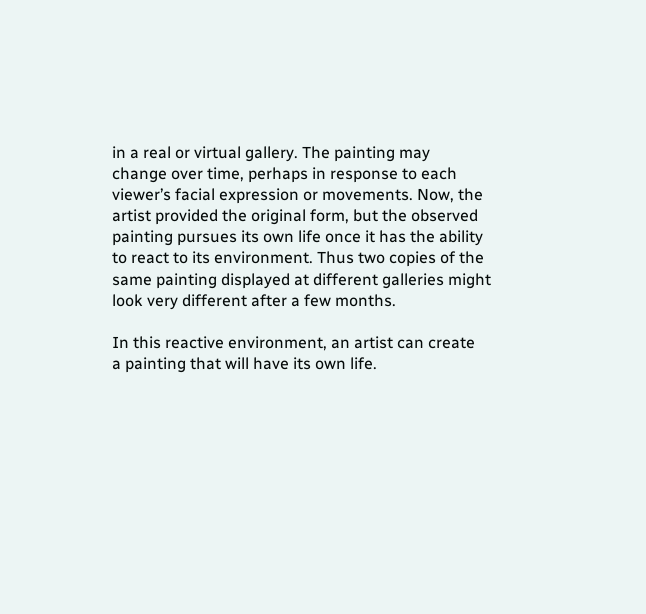in a real or virtual gallery. The painting may
change over time, perhaps in response to each
viewer’s facial expression or movements. Now, the
artist provided the original form, but the observed
painting pursues its own life once it has the ability
to react to its environment. Thus two copies of the
same painting displayed at different galleries might
look very different after a few months.

In this reactive environment, an artist can create
a painting that will have its own life.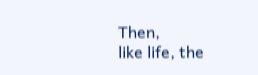Then,
like life, the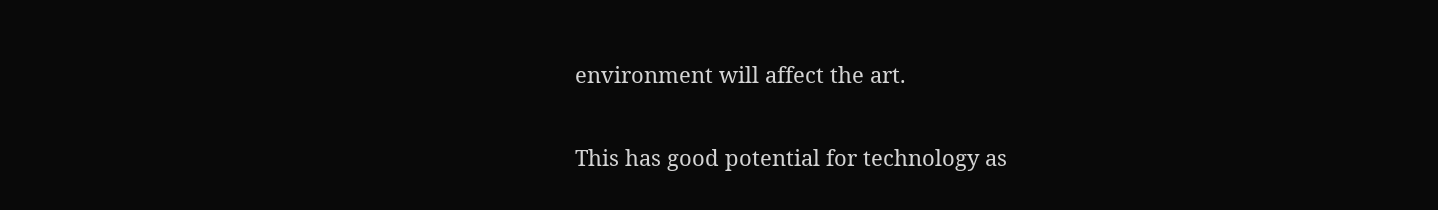environment will affect the art.

This has good potential for technology as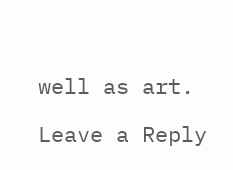well as art.

Leave a Reply